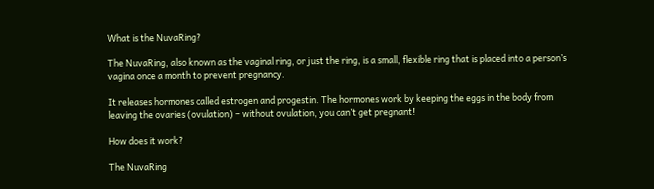What is the NuvaRing?

The NuvaRing, also known as the vaginal ring, or just the ring, is a small, flexible ring that is placed into a person’s vagina once a month to prevent pregnancy.

It releases hormones called estrogen and progestin. The hormones work by keeping the eggs in the body from leaving the ovaries (ovulation) – without ovulation, you can’t get pregnant!

How does it work?

The NuvaRing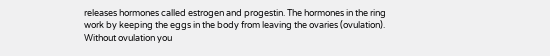releases hormones called estrogen and progestin. The hormones in the ring work by keeping the eggs in the body from leaving the ovaries (ovulation). Without ovulation you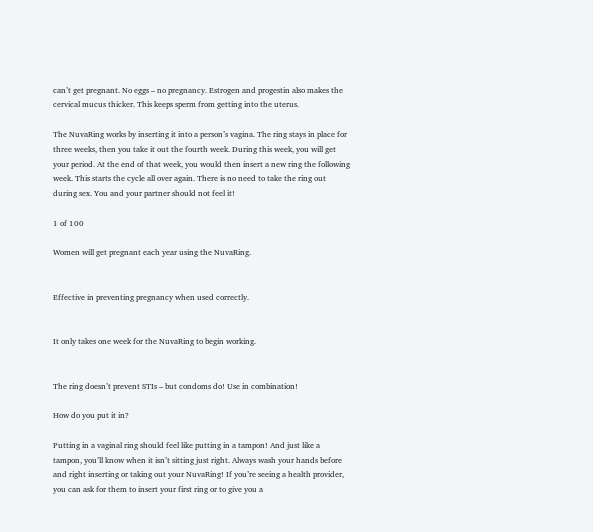can’t get pregnant. No eggs – no pregnancy. Estrogen and progestin also makes the cervical mucus thicker. This keeps sperm from getting into the uterus.

The NuvaRing works by inserting it into a person’s vagina. The ring stays in place for three weeks, then you take it out the fourth week. During this week, you will get your period. At the end of that week, you would then insert a new ring the following week. This starts the cycle all over again. There is no need to take the ring out during sex. You and your partner should not feel it!

1 of 100

Women will get pregnant each year using the NuvaRing.


Effective in preventing pregnancy when used correctly.


It only takes one week for the NuvaRing to begin working.


The ring doesn’t prevent STIs – but condoms do! Use in combination!

How do you put it in?

Putting in a vaginal ring should feel like putting in a tampon! And just like a tampon, you’ll know when it isn’t sitting just right. Always wash your hands before and right inserting or taking out your NuvaRing! If you’re seeing a health provider, you can ask for them to insert your first ring or to give you a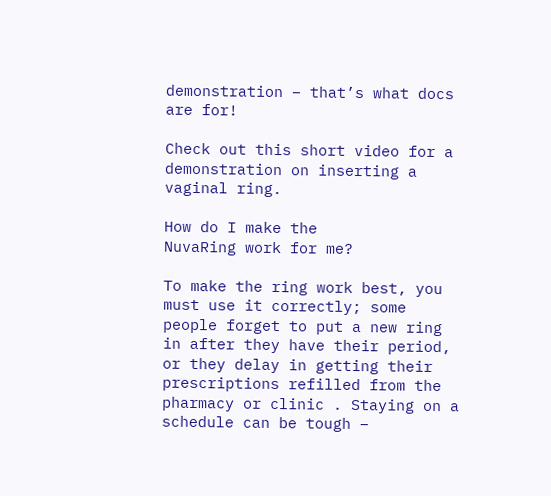demonstration – that’s what docs are for!

Check out this short video for a demonstration on inserting a vaginal ring.

How do I make the
NuvaRing work for me?

To make the ring work best, you must use it correctly; some people forget to put a new ring in after they have their period, or they delay in getting their prescriptions refilled from the pharmacy or clinic . Staying on a schedule can be tough –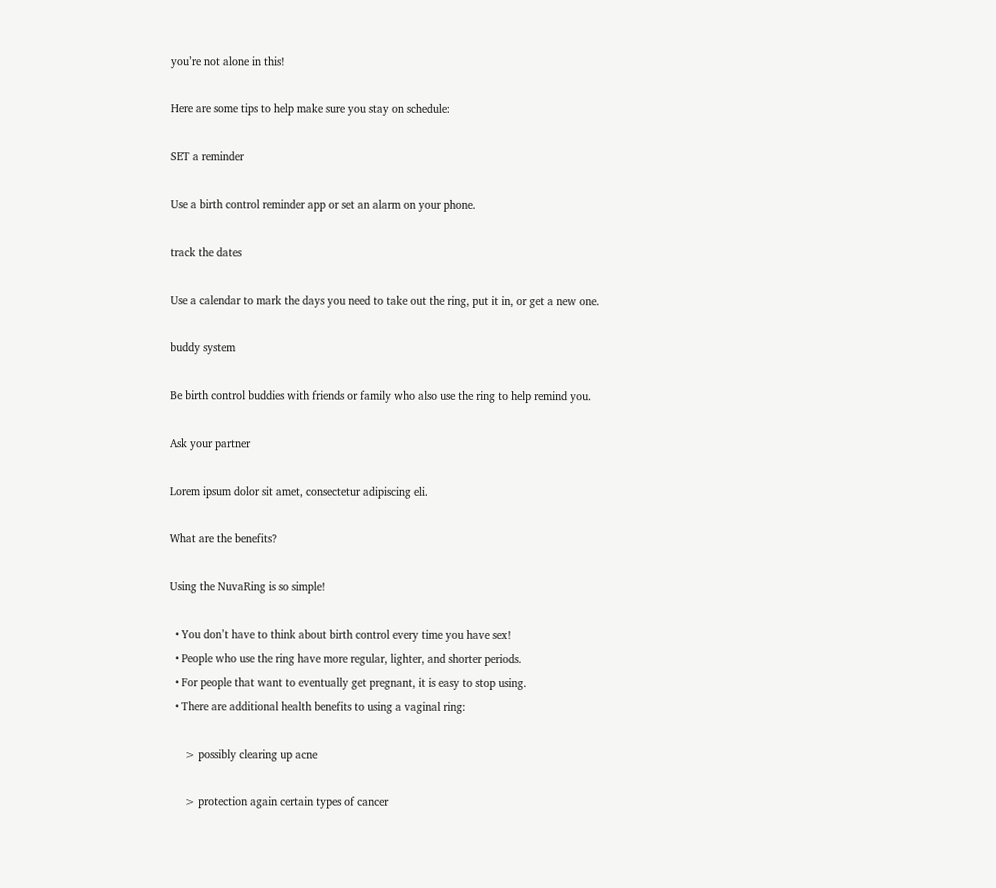you’re not alone in this!

Here are some tips to help make sure you stay on schedule:

SET a reminder

Use a birth control reminder app or set an alarm on your phone.

track the dates

Use a calendar to mark the days you need to take out the ring, put it in, or get a new one.

buddy system

Be birth control buddies with friends or family who also use the ring to help remind you.

Ask your partner

Lorem ipsum dolor sit amet, consectetur adipiscing eli.

What are the benefits?

Using the NuvaRing is so simple!

  • You don’t have to think about birth control every time you have sex!
  • People who use the ring have more regular, lighter, and shorter periods.
  • For people that want to eventually get pregnant, it is easy to stop using.
  • There are additional health benefits to using a vaginal ring:

     > possibly clearing up acne

     > protection again certain types of cancer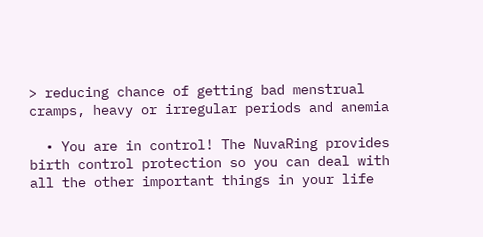> reducing chance of getting bad menstrual cramps, heavy or irregular periods and anemia

  • You are in control! The NuvaRing provides birth control protection so you can deal with all the other important things in your life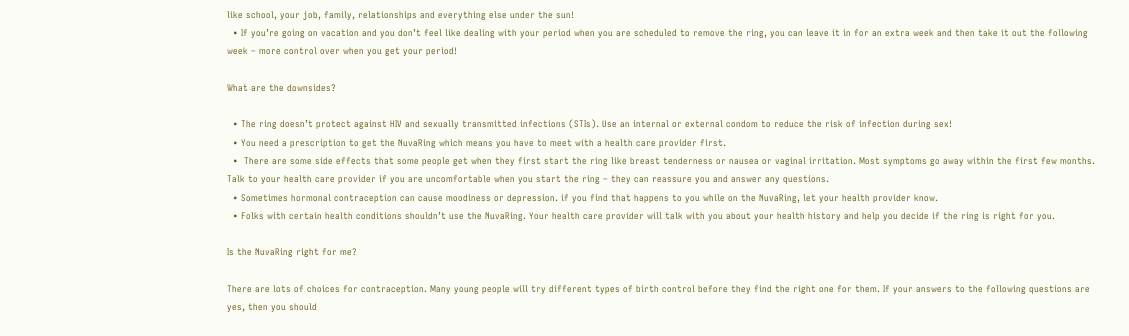like school, your job, family, relationships and everything else under the sun!
  • If you’re going on vacation and you don’t feel like dealing with your period when you are scheduled to remove the ring, you can leave it in for an extra week and then take it out the following week – more control over when you get your period!

What are the downsides?

  • The ring doesn’t protect against HIV and sexually transmitted infections (STIs). Use an internal or external condom to reduce the risk of infection during sex!
  • You need a prescription to get the NuvaRing which means you have to meet with a health care provider first.
  •  There are some side effects that some people get when they first start the ring like breast tenderness or nausea or vaginal irritation. Most symptoms go away within the first few months. Talk to your health care provider if you are uncomfortable when you start the ring – they can reassure you and answer any questions.
  • Sometimes hormonal contraception can cause moodiness or depression. if you find that happens to you while on the NuvaRing, let your health provider know.
  • Folks with certain health conditions shouldn’t use the NuvaRing. Your health care provider will talk with you about your health history and help you decide if the ring is right for you.

Is the NuvaRing right for me?

There are lots of choices for contraception. Many young people will try different types of birth control before they find the right one for them. If your answers to the following questions are yes, then you should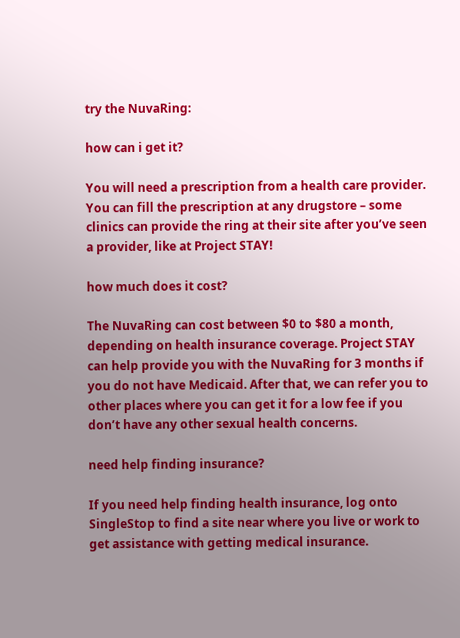try the NuvaRing:

how can i get it?

You will need a prescription from a health care provider. You can fill the prescription at any drugstore – some clinics can provide the ring at their site after you’ve seen a provider, like at Project STAY!

how much does it cost?

The NuvaRing can cost between $0 to $80 a month, depending on health insurance coverage. Project STAY can help provide you with the NuvaRing for 3 months if you do not have Medicaid. After that, we can refer you to other places where you can get it for a low fee if you don’t have any other sexual health concerns.

need help finding insurance?

If you need help finding health insurance, log onto SingleStop to find a site near where you live or work to get assistance with getting medical insurance.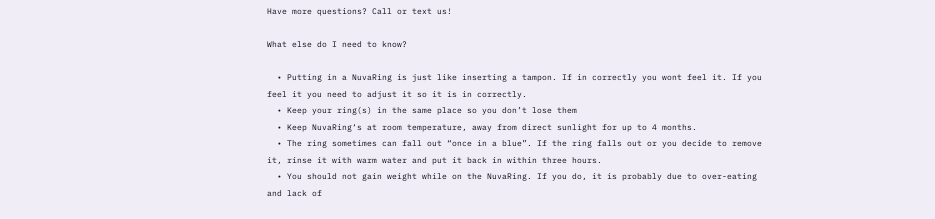Have more questions? Call or text us!

What else do I need to know?

  • Putting in a NuvaRing is just like inserting a tampon. If in correctly you wont feel it. If you feel it you need to adjust it so it is in correctly.
  • Keep your ring(s) in the same place so you don’t lose them
  • Keep NuvaRing‘s at room temperature, away from direct sunlight for up to 4 months.
  • The ring sometimes can fall out “once in a blue”. If the ring falls out or you decide to remove it, rinse it with warm water and put it back in within three hours.
  • You should not gain weight while on the NuvaRing. If you do, it is probably due to over-eating and lack of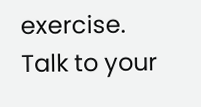exercise. Talk to your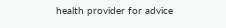health provider for advice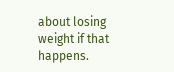about losing weight if that happens.